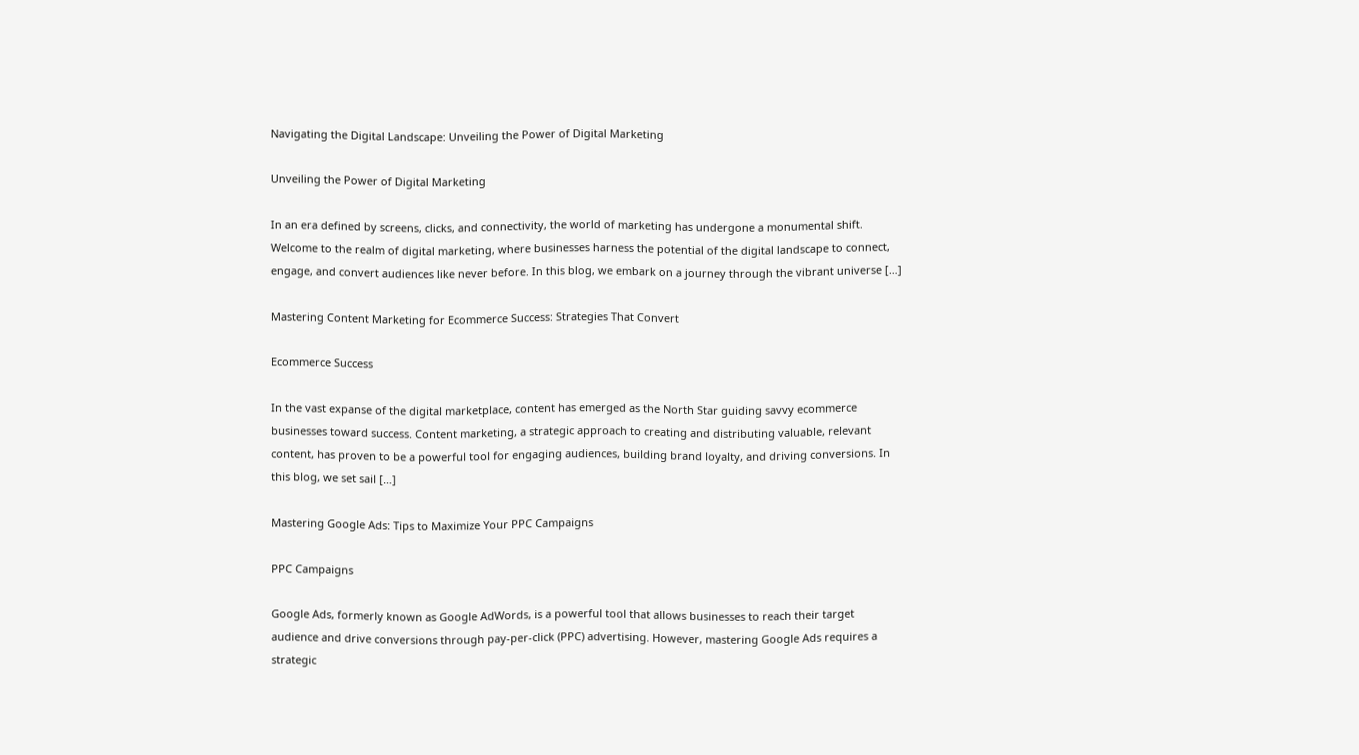Navigating the Digital Landscape: Unveiling the Power of Digital Marketing

Unveiling the Power of Digital Marketing

In an era defined by screens, clicks, and connectivity, the world of marketing has undergone a monumental shift. Welcome to the realm of digital marketing, where businesses harness the potential of the digital landscape to connect, engage, and convert audiences like never before. In this blog, we embark on a journey through the vibrant universe […]

Mastering Content Marketing for Ecommerce Success: Strategies That Convert

Ecommerce Success

In the vast expanse of the digital marketplace, content has emerged as the North Star guiding savvy ecommerce businesses toward success. Content marketing, a strategic approach to creating and distributing valuable, relevant content, has proven to be a powerful tool for engaging audiences, building brand loyalty, and driving conversions. In this blog, we set sail […]

Mastering Google Ads: Tips to Maximize Your PPC Campaigns

PPC Campaigns

Google Ads, formerly known as Google AdWords, is a powerful tool that allows businesses to reach their target audience and drive conversions through pay-per-click (PPC) advertising. However, mastering Google Ads requires a strategic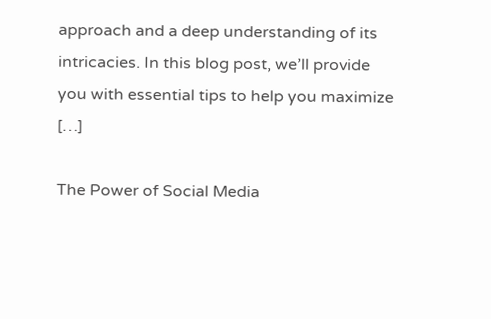approach and a deep understanding of its intricacies. In this blog post, we’ll provide you with essential tips to help you maximize […]

The Power of Social Media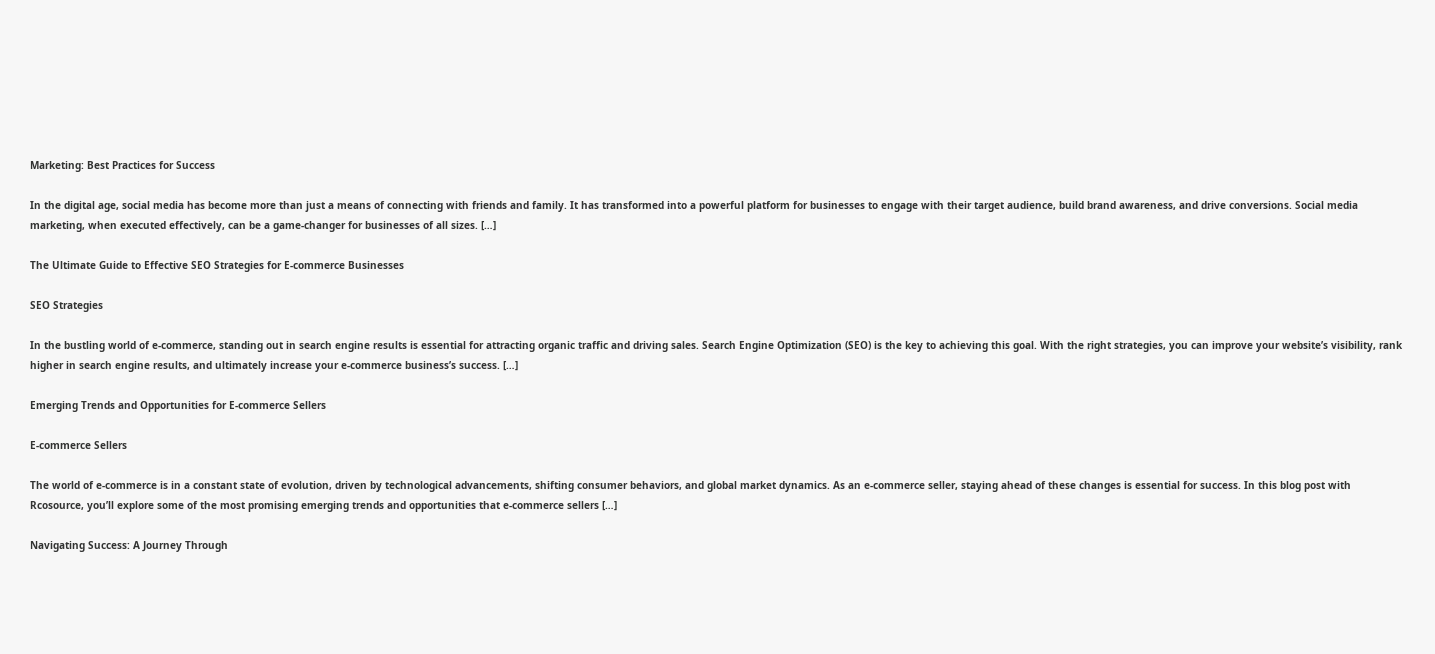Marketing: Best Practices for Success

In the digital age, social media has become more than just a means of connecting with friends and family. It has transformed into a powerful platform for businesses to engage with their target audience, build brand awareness, and drive conversions. Social media marketing, when executed effectively, can be a game-changer for businesses of all sizes. […]

The Ultimate Guide to Effective SEO Strategies for E-commerce Businesses

SEO Strategies

In the bustling world of e-commerce, standing out in search engine results is essential for attracting organic traffic and driving sales. Search Engine Optimization (SEO) is the key to achieving this goal. With the right strategies, you can improve your website’s visibility, rank higher in search engine results, and ultimately increase your e-commerce business’s success. […]

Emerging Trends and Opportunities for E-commerce Sellers

E-commerce Sellers

The world of e-commerce is in a constant state of evolution, driven by technological advancements, shifting consumer behaviors, and global market dynamics. As an e-commerce seller, staying ahead of these changes is essential for success. In this blog post with Rcosource, you’ll explore some of the most promising emerging trends and opportunities that e-commerce sellers […]

Navigating Success: A Journey Through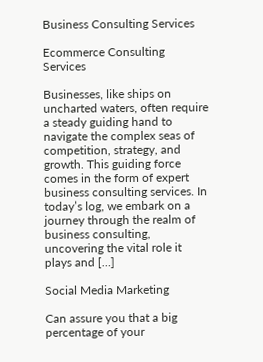Business Consulting Services

Ecommerce Consulting Services

Businesses, like ships on uncharted waters, often require a steady guiding hand to navigate the complex seas of competition, strategy, and growth. This guiding force comes in the form of expert business consulting services. In today’s log, we embark on a journey through the realm of business consulting, uncovering the vital role it plays and […]

Social Media Marketing

Can assure you that a big percentage of your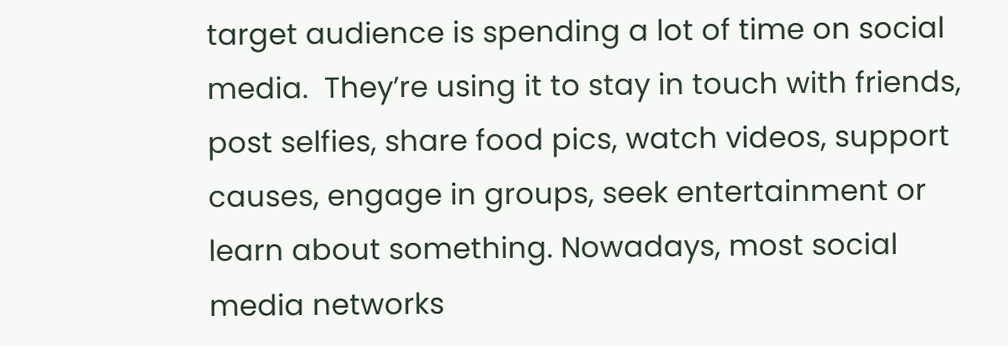target audience is spending a lot of time on social media.  They’re using it to stay in touch with friends, post selfies, share food pics, watch videos, support causes, engage in groups, seek entertainment or learn about something. Nowadays, most social media networks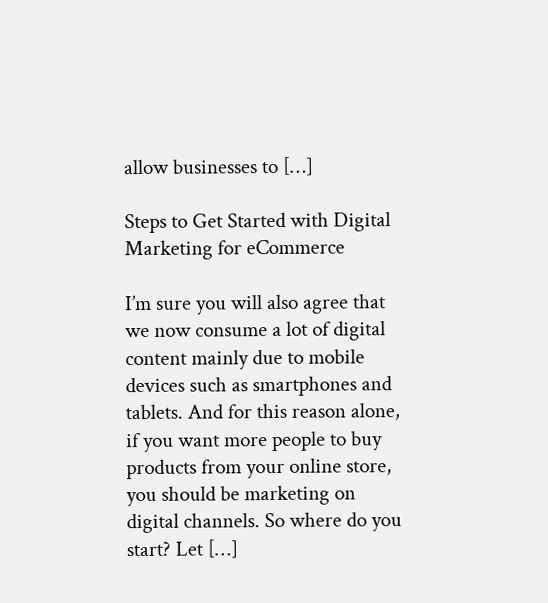allow businesses to […]

Steps to Get Started with Digital Marketing for eCommerce

I’m sure you will also agree that we now consume a lot of digital content mainly due to mobile devices such as smartphones and tablets. And for this reason alone, if you want more people to buy products from your online store, you should be marketing on digital channels. So where do you start? Let […]